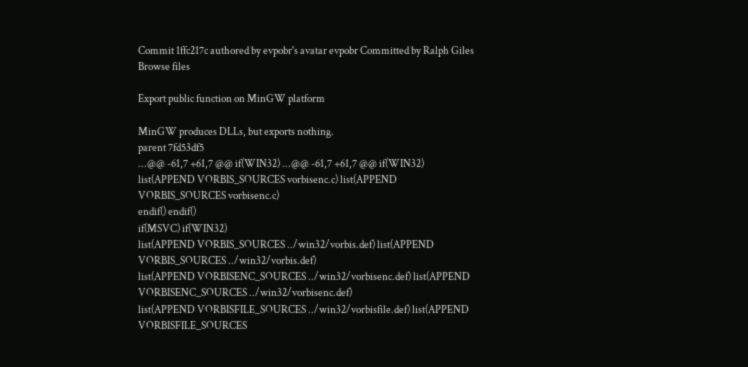Commit 1ffc217c authored by evpobr's avatar evpobr Committed by Ralph Giles
Browse files

Export public function on MinGW platform

MinGW produces DLLs, but exports nothing.
parent 7fd53df5
...@@ -61,7 +61,7 @@ if(WIN32) ...@@ -61,7 +61,7 @@ if(WIN32)
list(APPEND VORBIS_SOURCES vorbisenc.c) list(APPEND VORBIS_SOURCES vorbisenc.c)
endif() endif()
if(MSVC) if(WIN32)
list(APPEND VORBIS_SOURCES ../win32/vorbis.def) list(APPEND VORBIS_SOURCES ../win32/vorbis.def)
list(APPEND VORBISENC_SOURCES ../win32/vorbisenc.def) list(APPEND VORBISENC_SOURCES ../win32/vorbisenc.def)
list(APPEND VORBISFILE_SOURCES ../win32/vorbisfile.def) list(APPEND VORBISFILE_SOURCES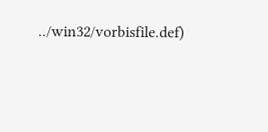../win32/vorbisfile.def)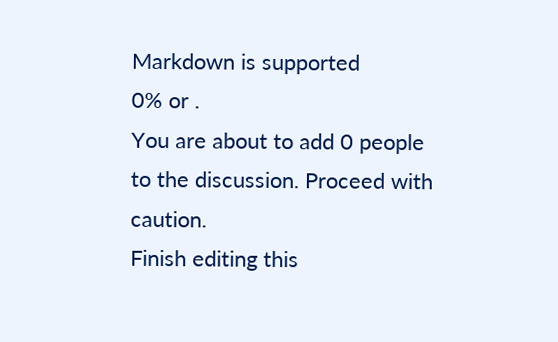Markdown is supported
0% or .
You are about to add 0 people to the discussion. Proceed with caution.
Finish editing this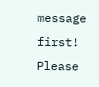message first!
Please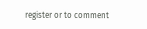register or to comment